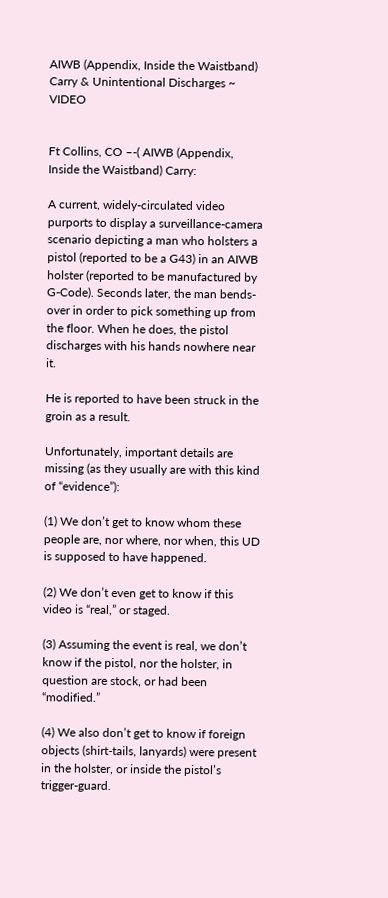AIWB (Appendix, Inside the Waistband) Carry & Unintentional Discharges ~ VIDEO


Ft Collins, CO –-( AIWB (Appendix, Inside the Waistband) Carry:

A current, widely-circulated video purports to display a surveillance-camera scenario depicting a man who holsters a pistol (reported to be a G43) in an AIWB holster (reported to be manufactured by G-Code). Seconds later, the man bends-over in order to pick something up from the floor. When he does, the pistol discharges with his hands nowhere near it.

He is reported to have been struck in the groin as a result.

Unfortunately, important details are missing (as they usually are with this kind of “evidence”):

(1) We don’t get to know whom these people are, nor where, nor when, this UD is supposed to have happened.

(2) We don’t even get to know if this video is “real,” or staged.

(3) Assuming the event is real, we don’t know if the pistol, nor the holster, in question are stock, or had been “modified.”

(4) We also don’t get to know if foreign objects (shirt-tails, lanyards) were present in the holster, or inside the pistol’s trigger-guard.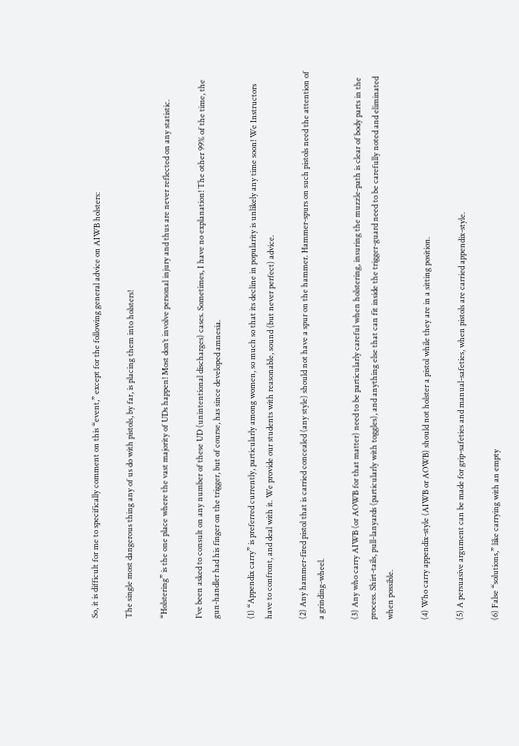So, it is difficult for me to specifically comment on this “event,” except for the following general advice on AIWB holsters:

The single most dangerous thing any of us do with pistols, by far, is placing them into holsters!

“Holstering” is the one place where the vast majority of UDs happen! Most don’t involve personal injury and thus are never reflected on any statistic.

I’ve been asked to consult on any number of these UD (unintentional discharges) cases. Sometimes, I have no explanation! The other 99% of the time, the gun-handler had his finger on the trigger, but of course, has since developed amnesia.

(1) “Appendix carry” is preferred currently, particularly among women, so much so that its decline in popularity is unlikely any time soon! We Instructors have to confront, and deal with it. We provide our students with reasonable, sound (but never perfect) advice.

(2) Any hammer-fired pistol that is carried concealed (any style) should not have a spur on the hammer. Hammer-spurs on such pistols need the attention of a grinding-wheel.

(3) Any who carry AIWB (or AOWB for that matter) need to be particularly careful when holstering, insuring the muzzle-path is clear of body parts in the process. Shirt-tails, pull-lanyards (particularly with toggles), and anything else that can fit inside the trigger-guard need to be carefully noted and eliminated when possible.

(4) Who carry appendix-style (AIWB or AOWB) should not holster a pistol while they are in a sitting position.

(5) A persuasive argument can be made for grip-safeties and manual-safeties, when pistols are carried appendix-style.

(6) False “solutions,” like carrying with an empty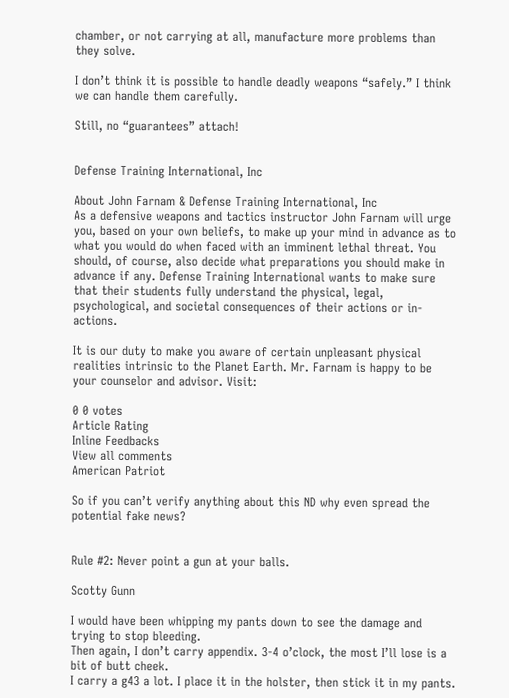chamber, or not carrying at all, manufacture more problems than they solve.

I don’t think it is possible to handle deadly weapons “safely.” I think we can handle them carefully.

Still, no “guarantees” attach!


Defense Training International, Inc

About John Farnam & Defense Training International, Inc
As a defensive weapons and tactics instructor John Farnam will urge you, based on your own beliefs, to make up your mind in advance as to what you would do when faced with an imminent lethal threat. You should, of course, also decide what preparations you should make in advance if any. Defense Training International wants to make sure that their students fully understand the physical, legal, psychological, and societal consequences of their actions or in-actions.

It is our duty to make you aware of certain unpleasant physical realities intrinsic to the Planet Earth. Mr. Farnam is happy to be your counselor and advisor. Visit:

0 0 votes
Article Rating
Inline Feedbacks
View all comments
American Patriot

So if you can’t verify anything about this ND why even spread the potential fake news?


Rule #2: Never point a gun at your balls.

Scotty Gunn

I would have been whipping my pants down to see the damage and trying to stop bleeding.
Then again, I don’t carry appendix. 3-4 o’clock, the most I’ll lose is a bit of butt cheek.
I carry a g43 a lot. I place it in the holster, then stick it in my pants.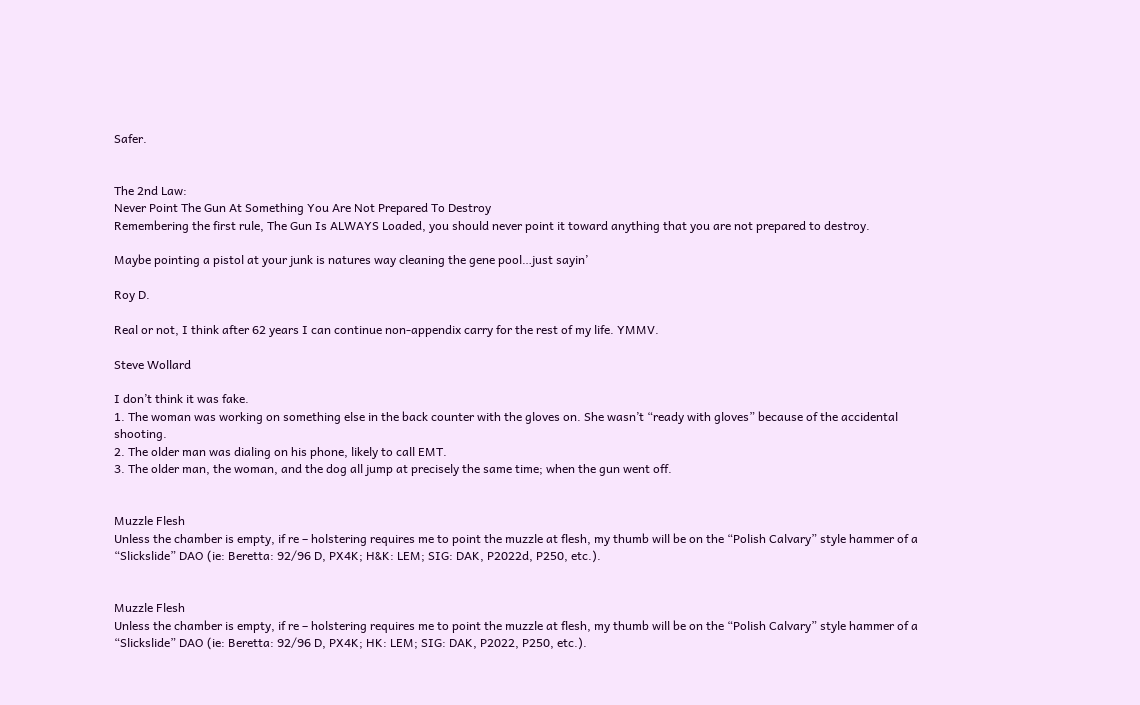Safer.


The 2nd Law:
Never Point The Gun At Something You Are Not Prepared To Destroy
Remembering the first rule, The Gun Is ALWAYS Loaded, you should never point it toward anything that you are not prepared to destroy.

Maybe pointing a pistol at your junk is natures way cleaning the gene pool…just sayin’

Roy D.

Real or not, I think after 62 years I can continue non-appendix carry for the rest of my life. YMMV.

Steve Wollard

I don’t think it was fake.
1. The woman was working on something else in the back counter with the gloves on. She wasn’t “ready with gloves” because of the accidental shooting.
2. The older man was dialing on his phone, likely to call EMT.
3. The older man, the woman, and the dog all jump at precisely the same time; when the gun went off.


Muzzle Flesh
Unless the chamber is empty, if re – holstering requires me to point the muzzle at flesh, my thumb will be on the “Polish Calvary” style hammer of a “Slickslide” DAO (ie: Beretta: 92/96 D, PX4K; H&K: LEM; SIG: DAK, P2022d, P250, etc.).


Muzzle Flesh
Unless the chamber is empty, if re – holstering requires me to point the muzzle at flesh, my thumb will be on the “Polish Calvary” style hammer of a “Slickslide” DAO (ie: Beretta: 92/96 D, PX4K; HK: LEM; SIG: DAK, P2022, P250, etc.).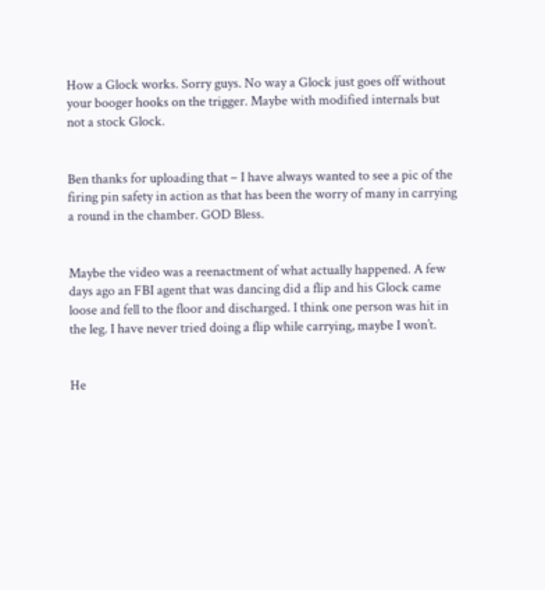How a Glock works. Sorry guys. No way a Glock just goes off without your booger hooks on the trigger. Maybe with modified internals but not a stock Glock.


Ben thanks for uploading that – I have always wanted to see a pic of the firing pin safety in action as that has been the worry of many in carrying a round in the chamber. GOD Bless.


Maybe the video was a reenactment of what actually happened. A few days ago an FBI agent that was dancing did a flip and his Glock came loose and fell to the floor and discharged. I think one person was hit in the leg. I have never tried doing a flip while carrying, maybe I won’t.


He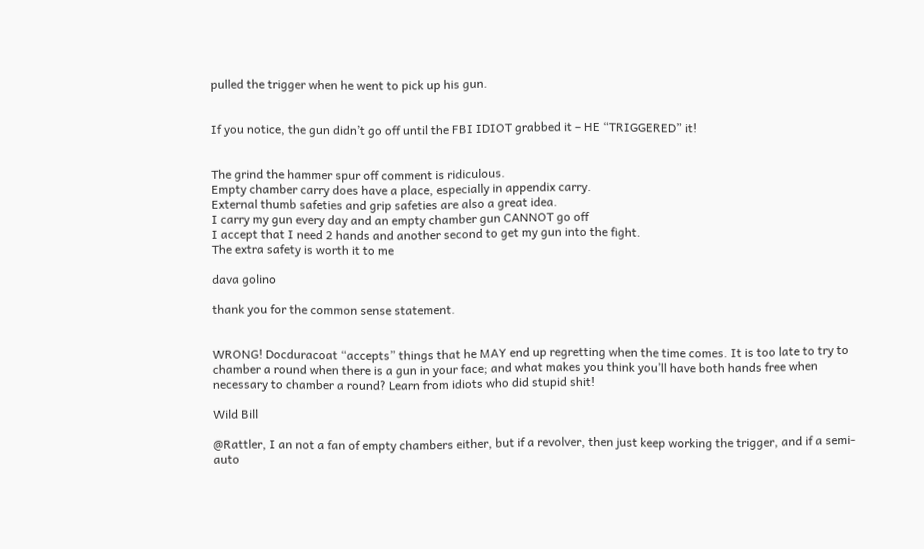pulled the trigger when he went to pick up his gun.


If you notice, the gun didn’t go off until the FBI IDIOT grabbed it – HE “TRIGGERED” it!


The grind the hammer spur off comment is ridiculous.
Empty chamber carry does have a place, especially in appendix carry.
External thumb safeties and grip safeties are also a great idea.
I carry my gun every day and an empty chamber gun CANNOT go off
I accept that I need 2 hands and another second to get my gun into the fight.
The extra safety is worth it to me

dava golino

thank you for the common sense statement.


WRONG! Docduracoat “accepts” things that he MAY end up regretting when the time comes. It is too late to try to chamber a round when there is a gun in your face; and what makes you think you’ll have both hands free when necessary to chamber a round? Learn from idiots who did stupid shit!

Wild Bill

@Rattler, I an not a fan of empty chambers either, but if a revolver, then just keep working the trigger, and if a semi-auto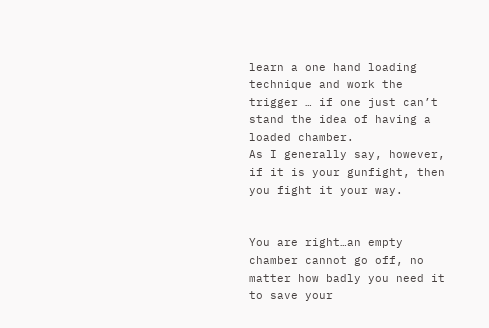learn a one hand loading technique and work the trigger … if one just can’t stand the idea of having a loaded chamber.
As I generally say, however, if it is your gunfight, then you fight it your way.


You are right…an empty chamber cannot go off, no matter how badly you need it to save your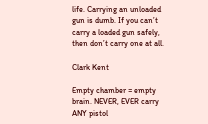life. Carrying an unloaded gun is dumb. If you can’t carry a loaded gun safely, then don’t carry one at all.

Clark Kent

Empty chamber = empty brain. NEVER, EVER carry ANY pistol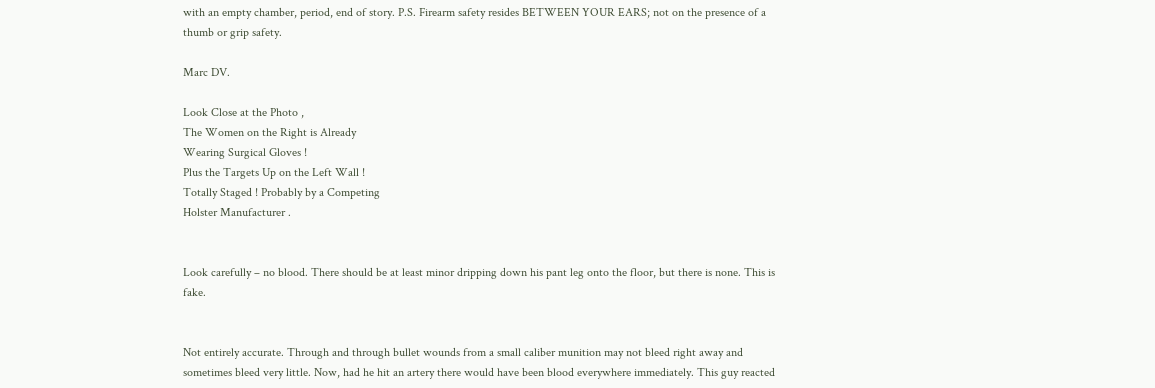with an empty chamber, period, end of story. P.S. Firearm safety resides BETWEEN YOUR EARS; not on the presence of a thumb or grip safety.

Marc DV.

Look Close at the Photo ,
The Women on the Right is Already
Wearing Surgical Gloves !
Plus the Targets Up on the Left Wall !
Totally Staged ! Probably by a Competing
Holster Manufacturer .


Look carefully – no blood. There should be at least minor dripping down his pant leg onto the floor, but there is none. This is fake.


Not entirely accurate. Through and through bullet wounds from a small caliber munition may not bleed right away and sometimes bleed very little. Now, had he hit an artery there would have been blood everywhere immediately. This guy reacted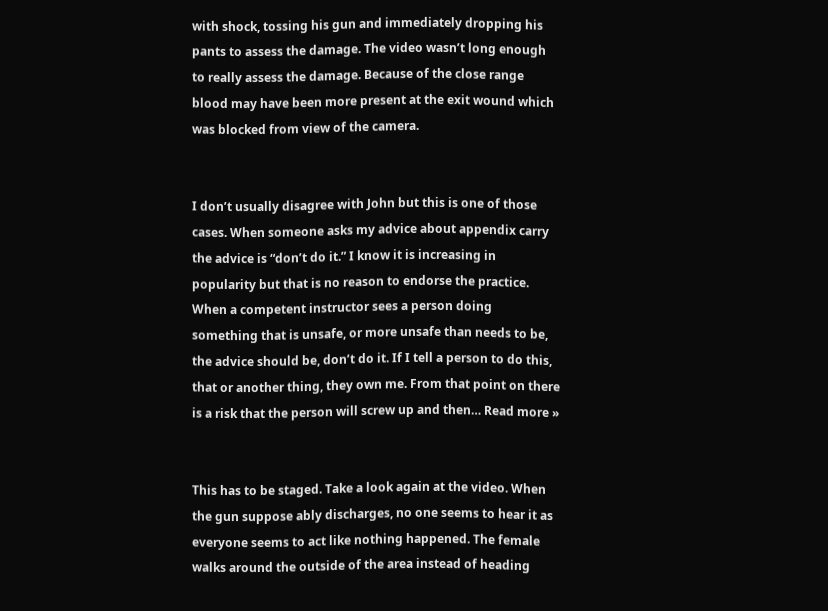with shock, tossing his gun and immediately dropping his pants to assess the damage. The video wasn’t long enough to really assess the damage. Because of the close range blood may have been more present at the exit wound which was blocked from view of the camera.


I don’t usually disagree with John but this is one of those cases. When someone asks my advice about appendix carry the advice is “don’t do it.” I know it is increasing in popularity but that is no reason to endorse the practice. When a competent instructor sees a person doing something that is unsafe, or more unsafe than needs to be, the advice should be, don’t do it. If I tell a person to do this, that or another thing, they own me. From that point on there is a risk that the person will screw up and then… Read more »


This has to be staged. Take a look again at the video. When the gun suppose ably discharges, no one seems to hear it as everyone seems to act like nothing happened. The female walks around the outside of the area instead of heading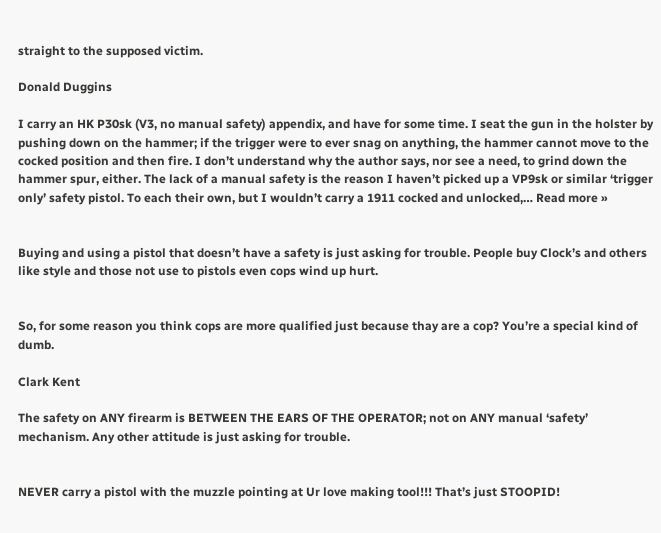straight to the supposed victim.

Donald Duggins

I carry an HK P30sk (V3, no manual safety) appendix, and have for some time. I seat the gun in the holster by pushing down on the hammer; if the trigger were to ever snag on anything, the hammer cannot move to the cocked position and then fire. I don’t understand why the author says, nor see a need, to grind down the hammer spur, either. The lack of a manual safety is the reason I haven’t picked up a VP9sk or similar ‘trigger only’ safety pistol. To each their own, but I wouldn’t carry a 1911 cocked and unlocked,… Read more »


Buying and using a pistol that doesn’t have a safety is just asking for trouble. People buy Clock’s and others like style and those not use to pistols even cops wind up hurt.


So, for some reason you think cops are more qualified just because thay are a cop? You’re a special kind of dumb.

Clark Kent

The safety on ANY firearm is BETWEEN THE EARS OF THE OPERATOR; not on ANY manual ‘safety’ mechanism. Any other attitude is just asking for trouble.


NEVER carry a pistol with the muzzle pointing at Ur love making tool!!! That’s just STOOPID!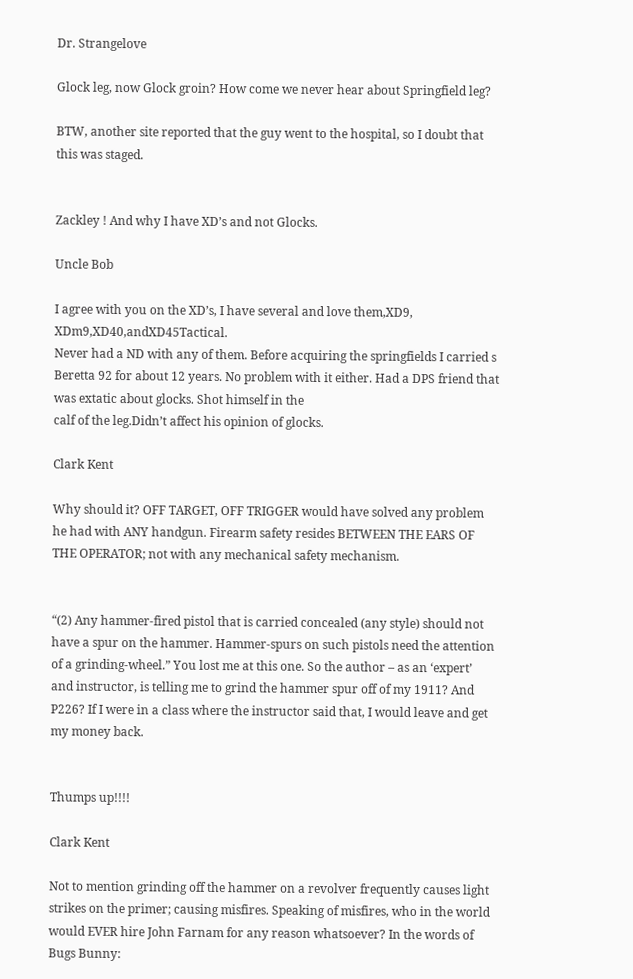Dr. Strangelove

Glock leg, now Glock groin? How come we never hear about Springfield leg?

BTW, another site reported that the guy went to the hospital, so I doubt that this was staged.


Zackley ! And why I have XD’s and not Glocks.

Uncle Bob

I agree with you on the XD’s, I have several and love them,XD9, XDm9,XD40,andXD45Tactical.
Never had a ND with any of them. Before acquiring the springfields I carried s Beretta 92 for about 12 years. No problem with it either. Had a DPS friend that was extatic about glocks. Shot himself in the
calf of the leg.Didn’t affect his opinion of glocks.

Clark Kent

Why should it? OFF TARGET, OFF TRIGGER would have solved any problem he had with ANY handgun. Firearm safety resides BETWEEN THE EARS OF THE OPERATOR; not with any mechanical safety mechanism.


“(2) Any hammer-fired pistol that is carried concealed (any style) should not have a spur on the hammer. Hammer-spurs on such pistols need the attention of a grinding-wheel.” You lost me at this one. So the author – as an ‘expert’ and instructor, is telling me to grind the hammer spur off of my 1911? And P226? If I were in a class where the instructor said that, I would leave and get my money back.


Thumps up!!!!

Clark Kent

Not to mention grinding off the hammer on a revolver frequently causes light strikes on the primer; causing misfires. Speaking of misfires, who in the world would EVER hire John Farnam for any reason whatsoever? In the words of Bugs Bunny: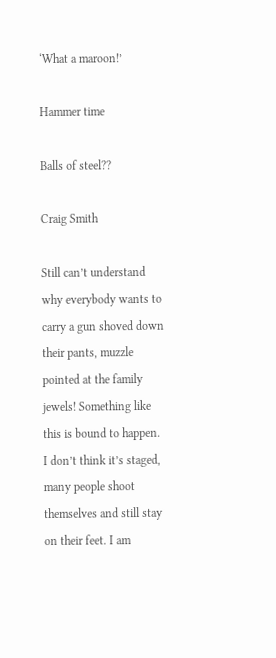‘What a maroon!’

Hammer time

Balls of steel??

Craig Smith

Still can’t understand why everybody wants to carry a gun shoved down their pants, muzzle pointed at the family jewels! Something like this is bound to happen. I don’t think it’s staged, many people shoot themselves and still stay on their feet. I am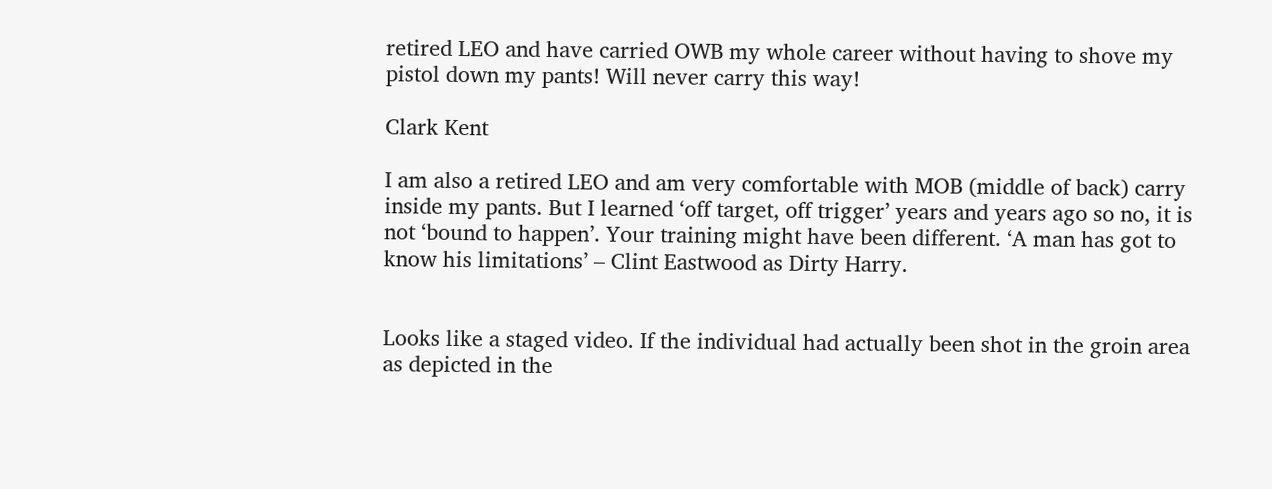retired LEO and have carried OWB my whole career without having to shove my pistol down my pants! Will never carry this way!

Clark Kent

I am also a retired LEO and am very comfortable with MOB (middle of back) carry inside my pants. But I learned ‘off target, off trigger’ years and years ago so no, it is not ‘bound to happen’. Your training might have been different. ‘A man has got to know his limitations’ – Clint Eastwood as Dirty Harry.


Looks like a staged video. If the individual had actually been shot in the groin area as depicted in the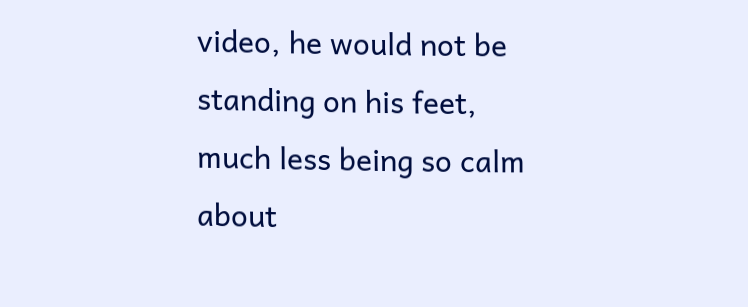video, he would not be standing on his feet, much less being so calm about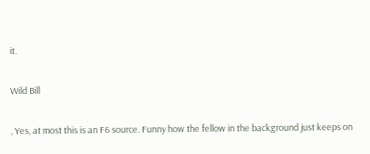it.

Wild Bill

, Yes, at most this is an F6 source. Funny how the fellow in the background just keeps on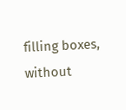filling boxes, without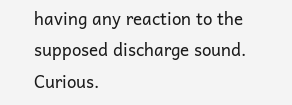having any reaction to the supposed discharge sound. Curious.